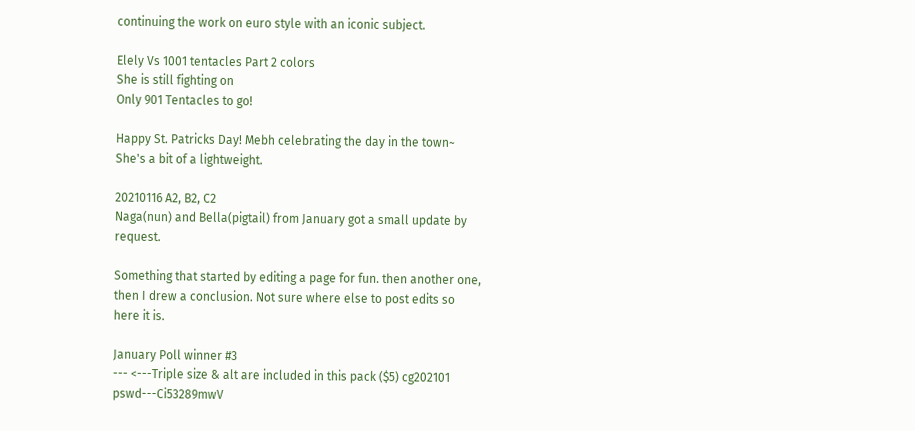continuing the work on euro style with an iconic subject.

Elely Vs 1001 tentacles Part 2 colors
She is still fighting on
Only 901 Tentacles to go!

Happy St. Patricks Day! Mebh celebrating the day in the town~ She's a bit of a lightweight.

20210116 A2, B2, C2
Naga(nun) and Bella(pigtail) from January got a small update by request.

Something that started by editing a page for fun. then another one, then I drew a conclusion. Not sure where else to post edits so here it is.

January Poll winner #3
--- <---Triple size & alt are included in this pack ($5) cg202101 pswd---Ci53289mwV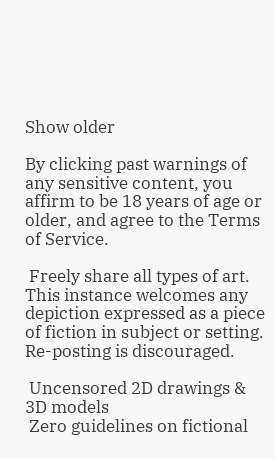Show older

By clicking past warnings of any sensitive content, you affirm to be 18 years of age or older, and agree to the Terms of Service.

 Freely share all types of art. This instance welcomes any depiction expressed as a piece of fiction in subject or setting. Re-posting is discouraged.

 Uncensored 2D drawings & 3D models
 Zero guidelines on fictional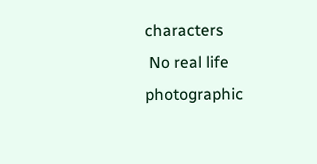characters
 No real life photographic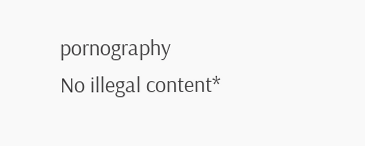pornography
No illegal content*